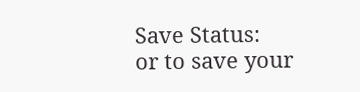Save Status:
or to save your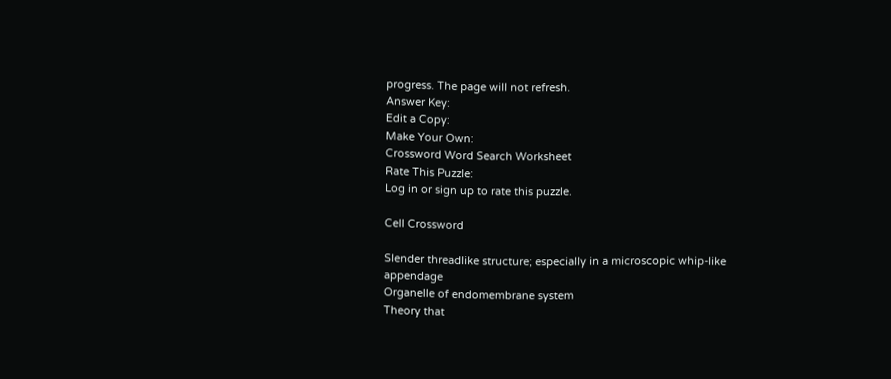progress. The page will not refresh.
Answer Key:
Edit a Copy:
Make Your Own:
Crossword Word Search Worksheet
Rate This Puzzle:
Log in or sign up to rate this puzzle.

Cell Crossword

Slender threadlike structure; especially in a microscopic whip-like appendage
Organelle of endomembrane system
Theory that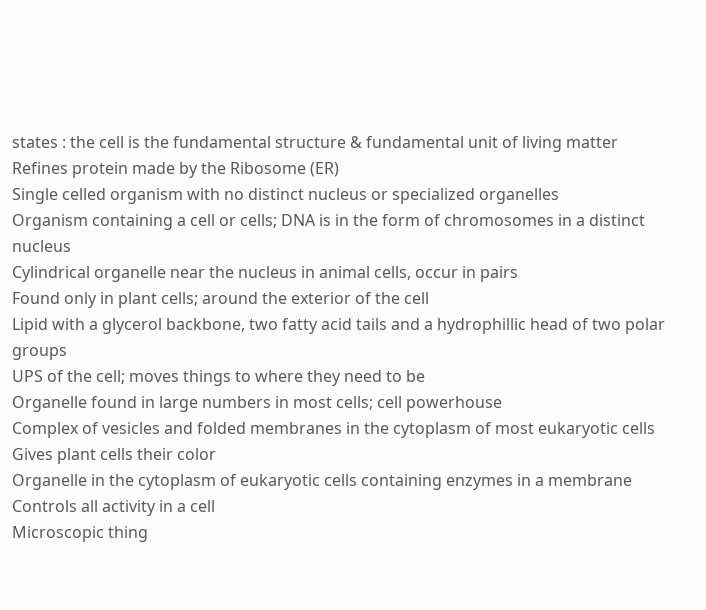states : the cell is the fundamental structure & fundamental unit of living matter
Refines protein made by the Ribosome (ER)
Single celled organism with no distinct nucleus or specialized organelles
Organism containing a cell or cells; DNA is in the form of chromosomes in a distinct nucleus
Cylindrical organelle near the nucleus in animal cells, occur in pairs
Found only in plant cells; around the exterior of the cell
Lipid with a glycerol backbone, two fatty acid tails and a hydrophillic head of two polar groups
UPS of the cell; moves things to where they need to be
Organelle found in large numbers in most cells; cell powerhouse
Complex of vesicles and folded membranes in the cytoplasm of most eukaryotic cells
Gives plant cells their color
Organelle in the cytoplasm of eukaryotic cells containing enzymes in a membrane
Controls all activity in a cell
Microscopic thing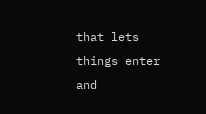that lets things enter and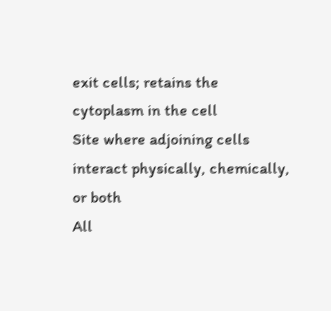exit cells; retains the cytoplasm in the cell
Site where adjoining cells interact physically, chemically, or both
All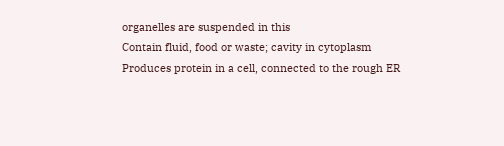organelles are suspended in this
Contain fluid, food or waste; cavity in cytoplasm
Produces protein in a cell, connected to the rough ER